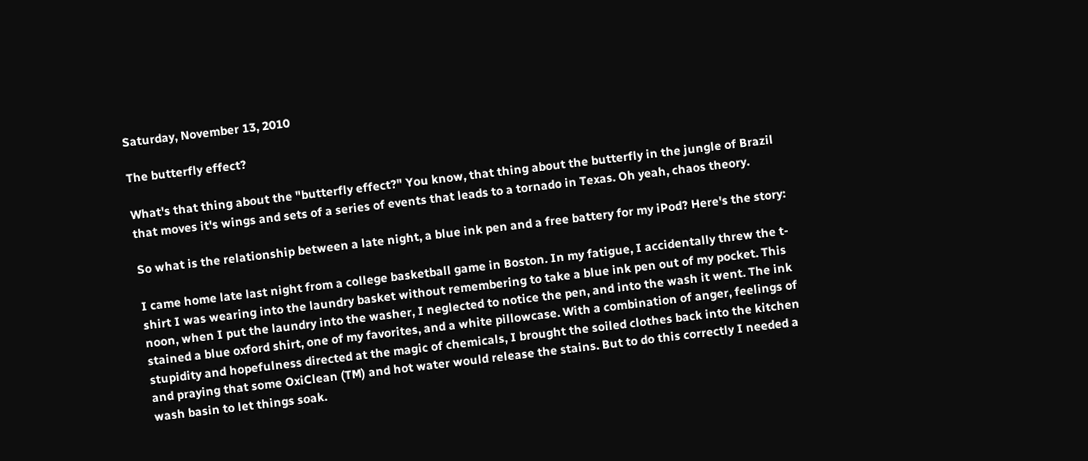Saturday, November 13, 2010

The butterfly effect?

What's that thing about the "butterfly effect?" You know, that thing about the butterfly in the jungle of Brazil that moves it's wings and sets of a series of events that leads to a tornado in Texas. Oh yeah, chaos theory.

So what is the relationship between a late night, a blue ink pen and a free battery for my iPod? Here's the story:

I came home late last night from a college basketball game in Boston. In my fatigue, I accidentally threw the t-shirt I was wearing into the laundry basket without remembering to take a blue ink pen out of my pocket. This noon, when I put the laundry into the washer, I neglected to notice the pen, and into the wash it went. The ink stained a blue oxford shirt, one of my favorites, and a white pillowcase. With a combination of anger, feelings of stupidity and hopefulness directed at the magic of chemicals, I brought the soiled clothes back into the kitchen and praying that some OxiClean (TM) and hot water would release the stains. But to do this correctly I needed a wash basin to let things soak.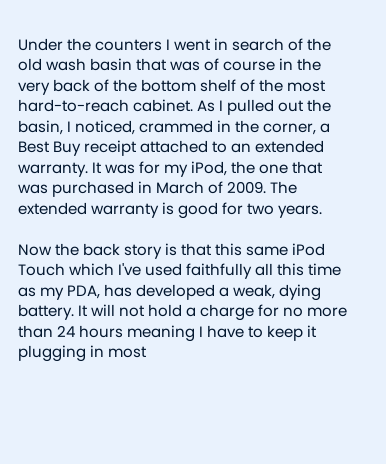Under the counters I went in search of the old wash basin that was of course in the very back of the bottom shelf of the most hard-to-reach cabinet. As I pulled out the basin, I noticed, crammed in the corner, a Best Buy receipt attached to an extended warranty. It was for my iPod, the one that was purchased in March of 2009. The extended warranty is good for two years.

Now the back story is that this same iPod Touch which I've used faithfully all this time as my PDA, has developed a weak, dying battery. It will not hold a charge for no more than 24 hours meaning I have to keep it plugging in most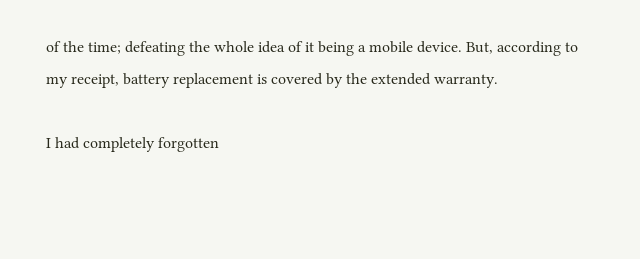of the time; defeating the whole idea of it being a mobile device. But, according to my receipt, battery replacement is covered by the extended warranty.

I had completely forgotten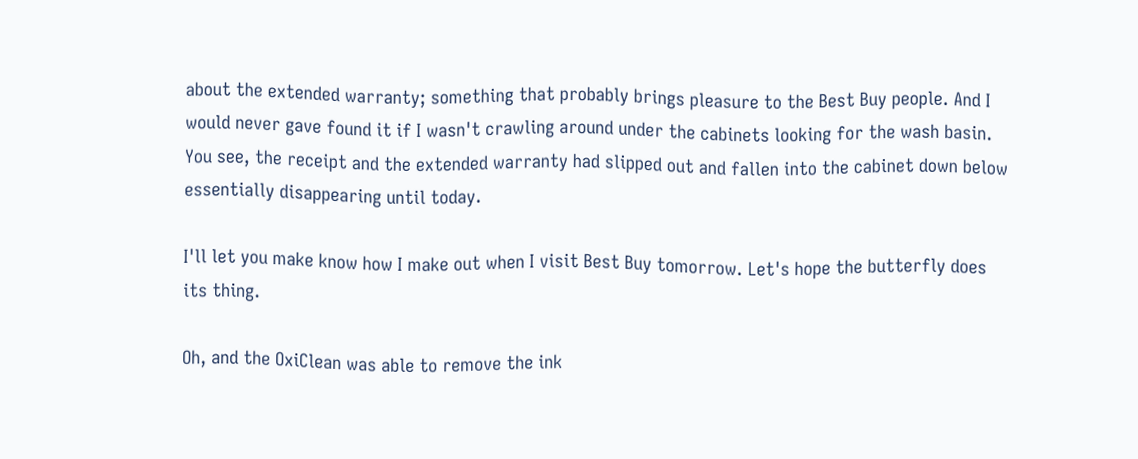about the extended warranty; something that probably brings pleasure to the Best Buy people. And I would never gave found it if I wasn't crawling around under the cabinets looking for the wash basin. You see, the receipt and the extended warranty had slipped out and fallen into the cabinet down below essentially disappearing until today.

I'll let you make know how I make out when I visit Best Buy tomorrow. Let's hope the butterfly does its thing.

Oh, and the OxiClean was able to remove the ink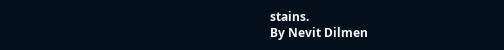stains.
By Nevit Dilmen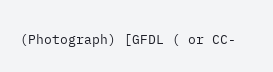(Photograph) [GFDL ( or CC-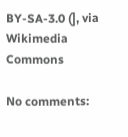BY-SA-3.0 (], via Wikimedia Commons

No comments: